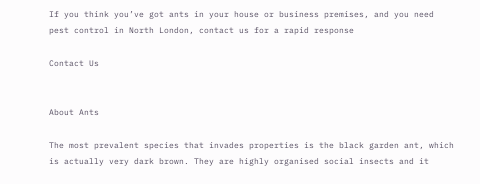If you think you’ve got ants in your house or business premises, and you need pest control in North London, contact us for a rapid response

Contact Us


About Ants

The most prevalent species that invades properties is the black garden ant, which is actually very dark brown. They are highly organised social insects and it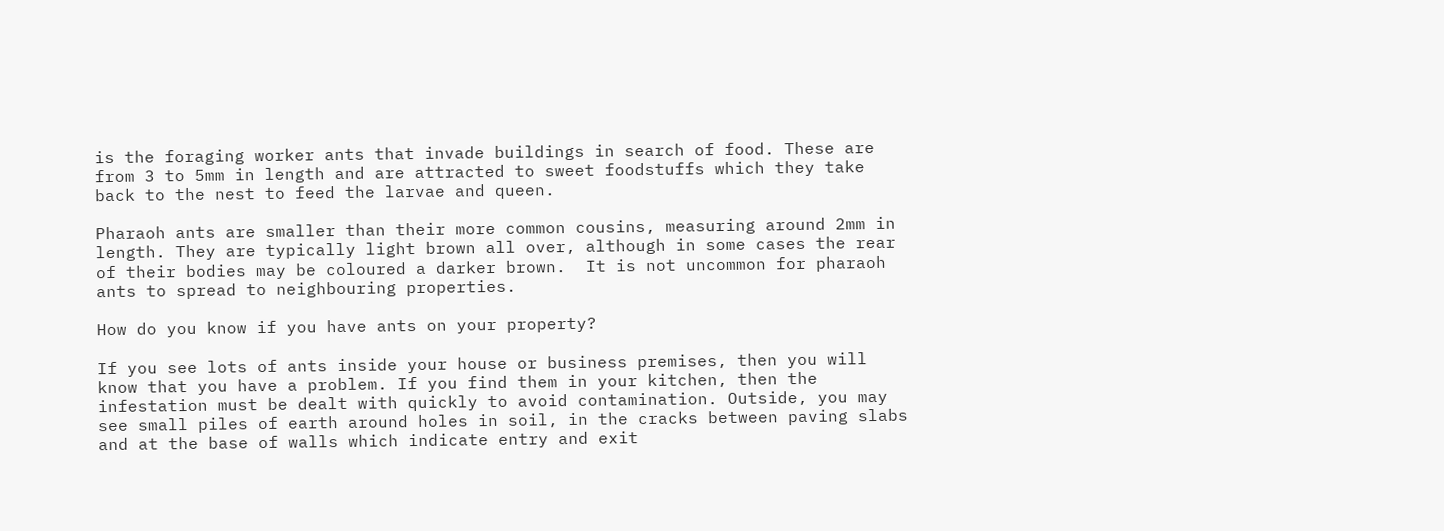is the foraging worker ants that invade buildings in search of food. These are from 3 to 5mm in length and are attracted to sweet foodstuffs which they take back to the nest to feed the larvae and queen.

Pharaoh ants are smaller than their more common cousins, measuring around 2mm in length. They are typically light brown all over, although in some cases the rear of their bodies may be coloured a darker brown.  It is not uncommon for pharaoh ants to spread to neighbouring properties.

How do you know if you have ants on your property?

If you see lots of ants inside your house or business premises, then you will know that you have a problem. If you find them in your kitchen, then the infestation must be dealt with quickly to avoid contamination. Outside, you may see small piles of earth around holes in soil, in the cracks between paving slabs and at the base of walls which indicate entry and exit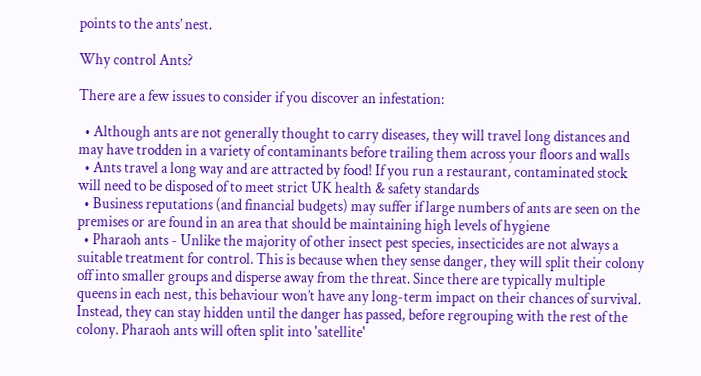points to the ants’ nest.

Why control Ants?

There are a few issues to consider if you discover an infestation:

  • Although ants are not generally thought to carry diseases, they will travel long distances and may have trodden in a variety of contaminants before trailing them across your floors and walls
  • Ants travel a long way and are attracted by food! If you run a restaurant, contaminated stock will need to be disposed of to meet strict UK health & safety standards
  • Business reputations (and financial budgets) may suffer if large numbers of ants are seen on the premises or are found in an area that should be maintaining high levels of hygiene
  • Pharaoh ants - Unlike the majority of other insect pest species, insecticides are not always a suitable treatment for control. This is because when they sense danger, they will split their colony off into smaller groups and disperse away from the threat. Since there are typically multiple queens in each nest, this behaviour won’t have any long-term impact on their chances of survival. Instead, they can stay hidden until the danger has passed, before regrouping with the rest of the colony. Pharaoh ants will often split into 'satellite'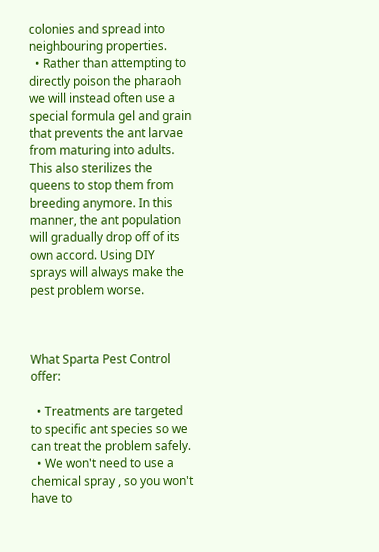colonies and spread into neighbouring properties.
  • Rather than attempting to directly poison the pharaoh we will instead often use a special formula gel and grain that prevents the ant larvae from maturing into adults. This also sterilizes the queens to stop them from breeding anymore. In this manner, the ant population will gradually drop off of its own accord. Using DIY sprays will always make the pest problem worse.



What Sparta Pest Control offer:

  • Treatments are targeted to specific ant species so we can treat the problem safely.
  • We won't need to use a chemical spray , so you won't have to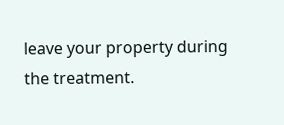leave your property during the treatment.